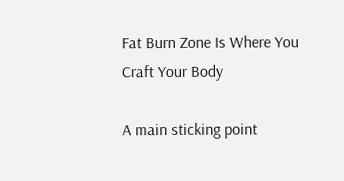Fat Burn Zone Is Where You Craft Your Body

A main sticking point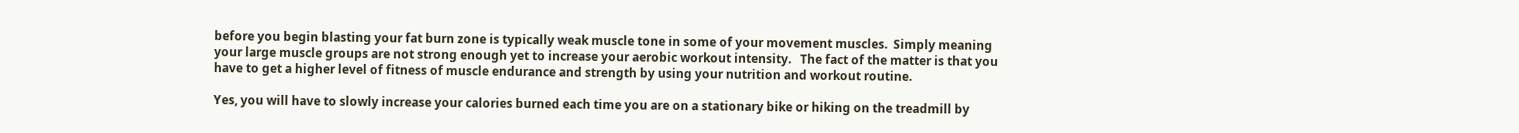before you begin blasting your fat burn zone is typically weak muscle tone in some of your movement muscles.  Simply meaning your large muscle groups are not strong enough yet to increase your aerobic workout intensity.   The fact of the matter is that you have to get a higher level of fitness of muscle endurance and strength by using your nutrition and workout routine.

Yes, you will have to slowly increase your calories burned each time you are on a stationary bike or hiking on the treadmill by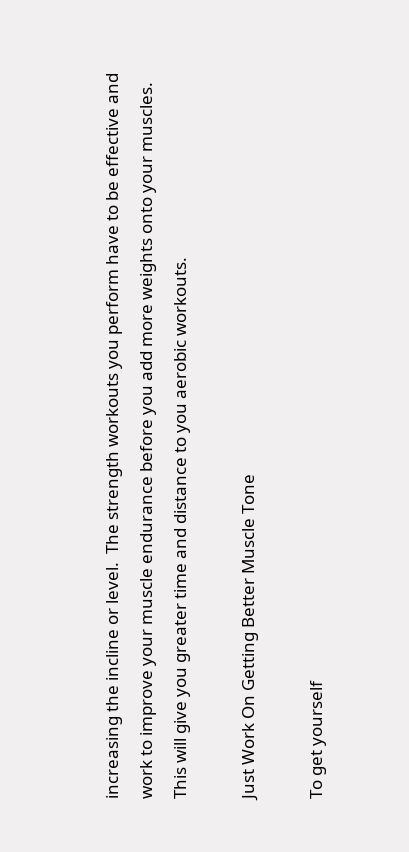increasing the incline or level.  The strength workouts you perform have to be effective and work to improve your muscle endurance before you add more weights onto your muscles.   This will give you greater time and distance to you aerobic workouts.

Just Work On Getting Better Muscle Tone

To get yourself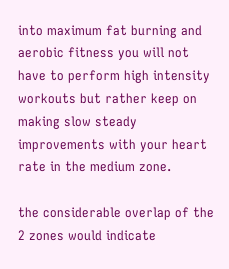into maximum fat burning and aerobic fitness you will not have to perform high intensity workouts but rather keep on making slow steady improvements with your heart rate in the medium zone.

the considerable overlap of the 2 zones would indicate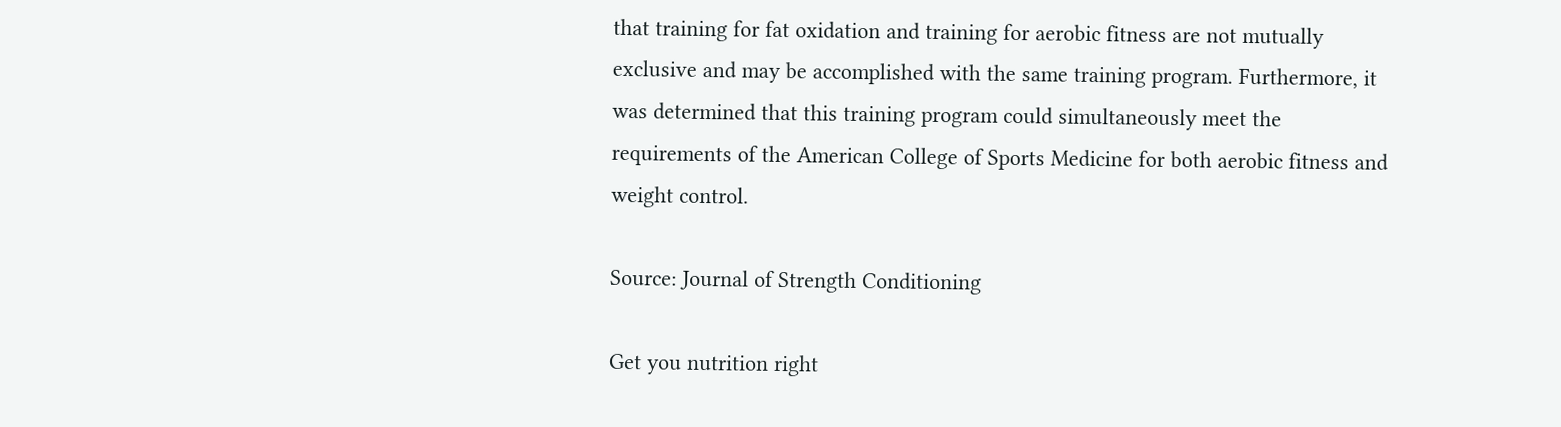that training for fat oxidation and training for aerobic fitness are not mutually exclusive and may be accomplished with the same training program. Furthermore, it was determined that this training program could simultaneously meet the requirements of the American College of Sports Medicine for both aerobic fitness and weight control.

Source: Journal of Strength Conditioning

Get you nutrition right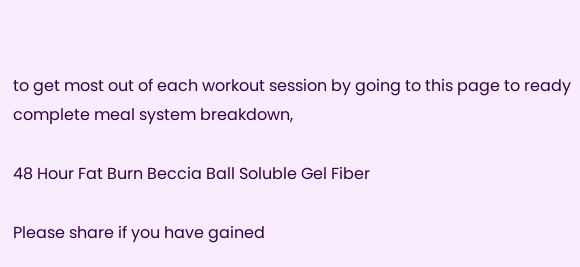to get most out of each workout session by going to this page to ready complete meal system breakdown,

48 Hour Fat Burn Beccia Ball Soluble Gel Fiber

Please share if you have gained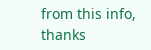from this info, thanks